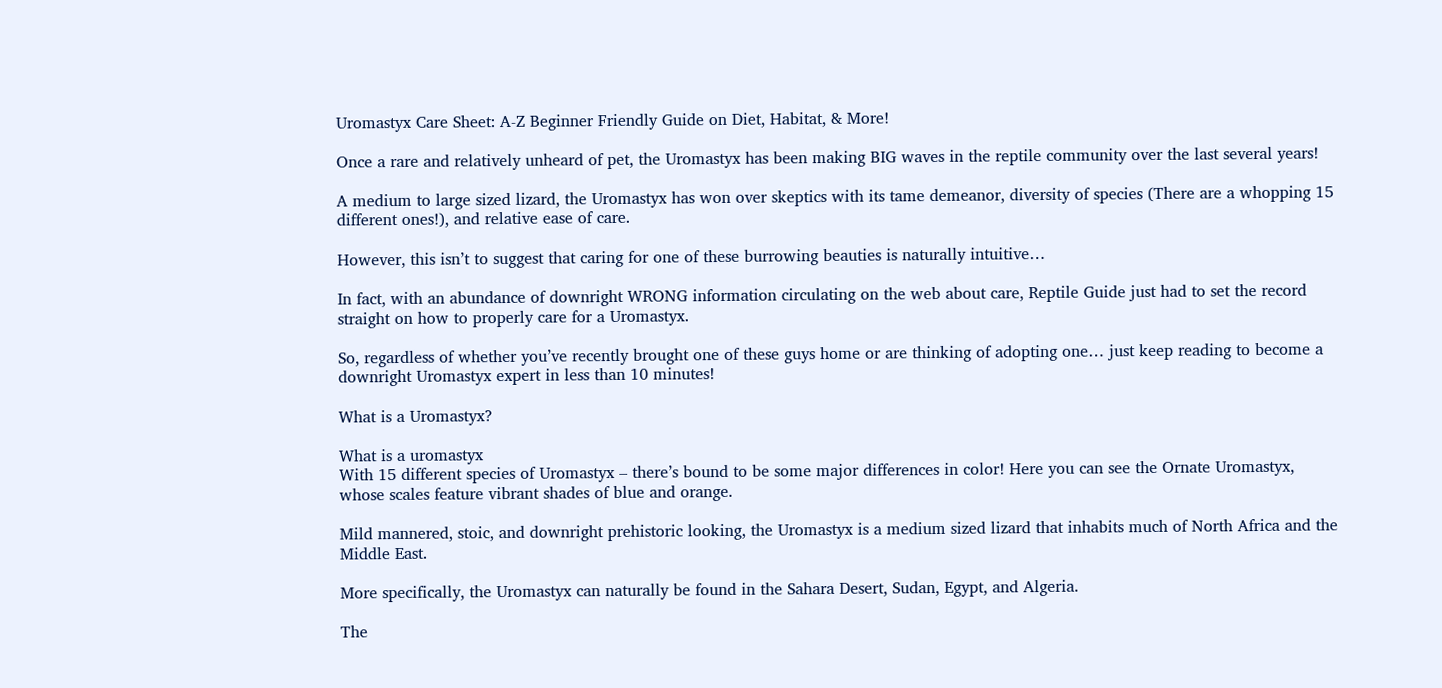Uromastyx Care Sheet: A-Z Beginner Friendly Guide on Diet, Habitat, & More!

Once a rare and relatively unheard of pet, the Uromastyx has been making BIG waves in the reptile community over the last several years!

A medium to large sized lizard, the Uromastyx has won over skeptics with its tame demeanor, diversity of species (There are a whopping 15 different ones!), and relative ease of care.

However, this isn’t to suggest that caring for one of these burrowing beauties is naturally intuitive…

In fact, with an abundance of downright WRONG information circulating on the web about care, Reptile Guide just had to set the record straight on how to properly care for a Uromastyx.

So, regardless of whether you’ve recently brought one of these guys home or are thinking of adopting one… just keep reading to become a downright Uromastyx expert in less than 10 minutes!

What is a Uromastyx?

What is a uromastyx
With 15 different species of Uromastyx – there’s bound to be some major differences in color! Here you can see the Ornate Uromastyx, whose scales feature vibrant shades of blue and orange.

Mild mannered, stoic, and downright prehistoric looking, the Uromastyx is a medium sized lizard that inhabits much of North Africa and the Middle East.

More specifically, the Uromastyx can naturally be found in the Sahara Desert, Sudan, Egypt, and Algeria.

The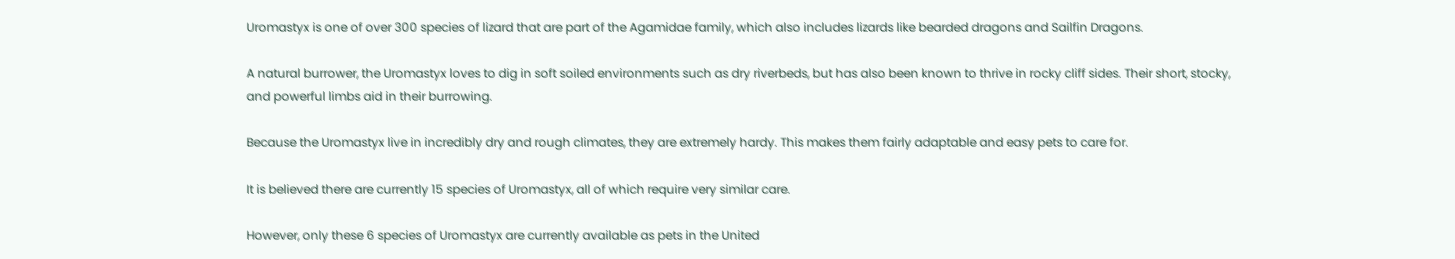Uromastyx is one of over 300 species of lizard that are part of the Agamidae family, which also includes lizards like bearded dragons and Sailfin Dragons.

A natural burrower, the Uromastyx loves to dig in soft soiled environments such as dry riverbeds, but has also been known to thrive in rocky cliff sides. Their short, stocky, and powerful limbs aid in their burrowing.

Because the Uromastyx live in incredibly dry and rough climates, they are extremely hardy. This makes them fairly adaptable and easy pets to care for.

It is believed there are currently 15 species of Uromastyx, all of which require very similar care.

However, only these 6 species of Uromastyx are currently available as pets in the United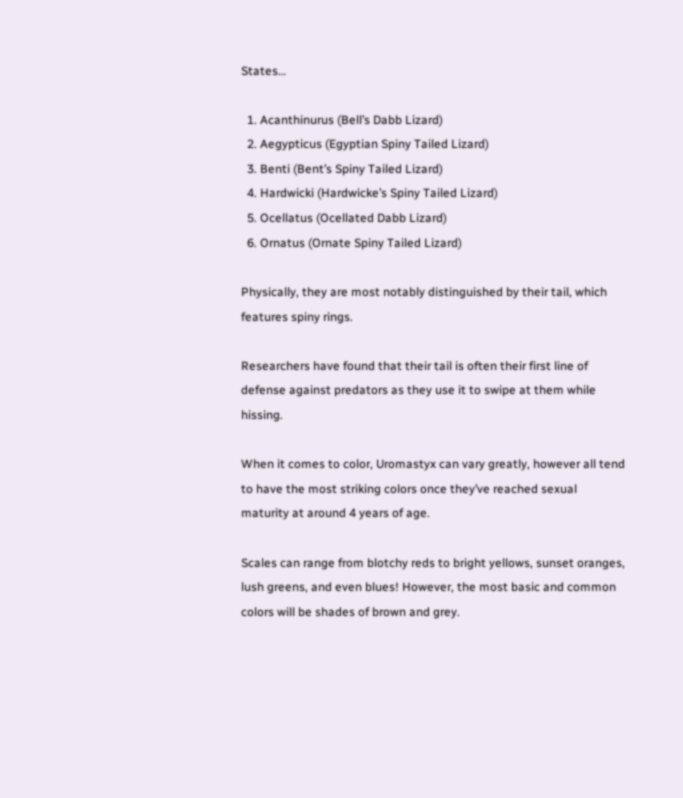States…

  1. Acanthinurus (Bell’s Dabb Lizard)
  2. Aegypticus (Egyptian Spiny Tailed Lizard)
  3. Benti (Bent’s Spiny Tailed Lizard)
  4. Hardwicki (Hardwicke’s Spiny Tailed Lizard)
  5. Ocellatus (Ocellated Dabb Lizard)
  6. Ornatus (Ornate Spiny Tailed Lizard)

Physically, they are most notably distinguished by their tail, which features spiny rings.

Researchers have found that their tail is often their first line of defense against predators as they use it to swipe at them while hissing.

When it comes to color, Uromastyx can vary greatly, however all tend to have the most striking colors once they’ve reached sexual maturity at around 4 years of age.

Scales can range from blotchy reds to bright yellows, sunset oranges, lush greens, and even blues! However, the most basic and common colors will be shades of brown and grey.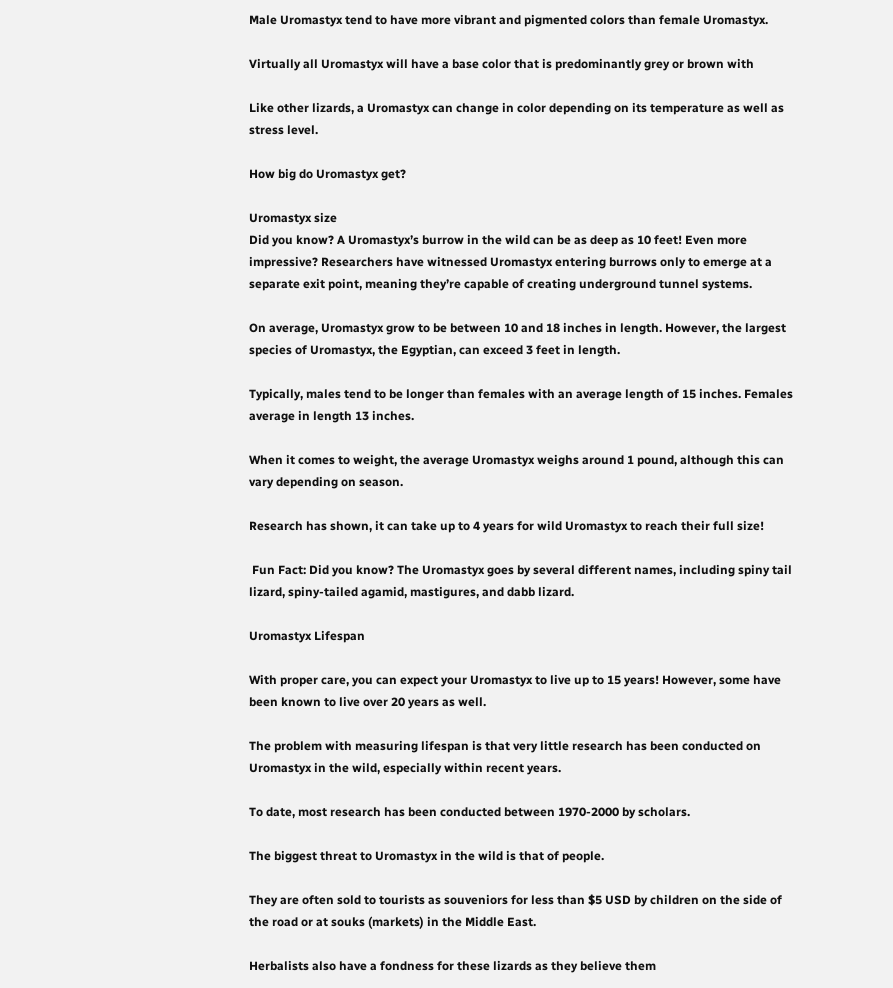Male Uromastyx tend to have more vibrant and pigmented colors than female Uromastyx.

Virtually all Uromastyx will have a base color that is predominantly grey or brown with

Like other lizards, a Uromastyx can change in color depending on its temperature as well as stress level.

How big do Uromastyx get?

Uromastyx size
Did you know? A Uromastyx’s burrow in the wild can be as deep as 10 feet! Even more impressive? Researchers have witnessed Uromastyx entering burrows only to emerge at a separate exit point, meaning they’re capable of creating underground tunnel systems.

On average, Uromastyx grow to be between 10 and 18 inches in length. However, the largest species of Uromastyx, the Egyptian, can exceed 3 feet in length.

Typically, males tend to be longer than females with an average length of 15 inches. Females average in length 13 inches.

When it comes to weight, the average Uromastyx weighs around 1 pound, although this can vary depending on season.

Research has shown, it can take up to 4 years for wild Uromastyx to reach their full size!

 Fun Fact: Did you know? The Uromastyx goes by several different names, including spiny tail lizard, spiny-tailed agamid, mastigures, and dabb lizard.

Uromastyx Lifespan

With proper care, you can expect your Uromastyx to live up to 15 years! However, some have been known to live over 20 years as well.

The problem with measuring lifespan is that very little research has been conducted on Uromastyx in the wild, especially within recent years.

To date, most research has been conducted between 1970-2000 by scholars.

The biggest threat to Uromastyx in the wild is that of people.

They are often sold to tourists as souveniors for less than $5 USD by children on the side of the road or at souks (markets) in the Middle East.

Herbalists also have a fondness for these lizards as they believe them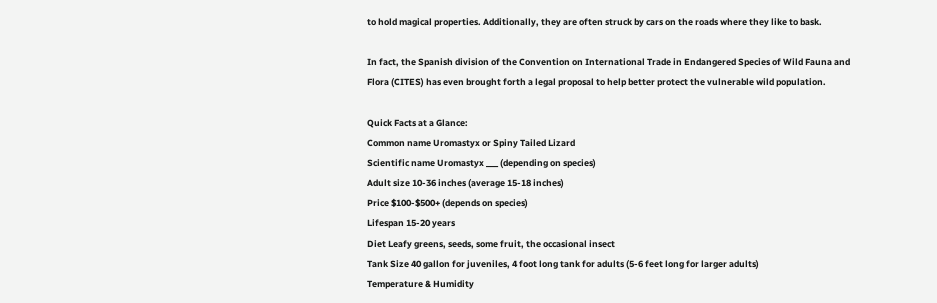to hold magical properties. Additionally, they are often struck by cars on the roads where they like to bask.

In fact, the Spanish division of the Convention on International Trade in Endangered Species of Wild Fauna and Flora (CITES) has even brought forth a legal proposal to help better protect the vulnerable wild population.

Quick Facts at a Glance:
Common name Uromastyx or Spiny Tailed Lizard
Scientific name Uromastyx ___ (depending on species)
Adult size 10-36 inches (average 15-18 inches)
Price $100-$500+ (depends on species)
Lifespan 15-20 years
Diet Leafy greens, seeds, some fruit, the occasional insect
Tank Size 40 gallon for juveniles, 4 foot long tank for adults (5-6 feet long for larger adults)
Temperature & Humidity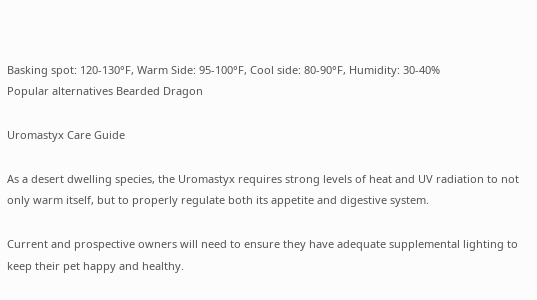Basking spot: 120-130°F, Warm Side: 95-100°F, Cool side: 80-90°F, Humidity: 30-40%
Popular alternatives Bearded Dragon

Uromastyx Care Guide

As a desert dwelling species, the Uromastyx requires strong levels of heat and UV radiation to not only warm itself, but to properly regulate both its appetite and digestive system.

Current and prospective owners will need to ensure they have adequate supplemental lighting to keep their pet happy and healthy.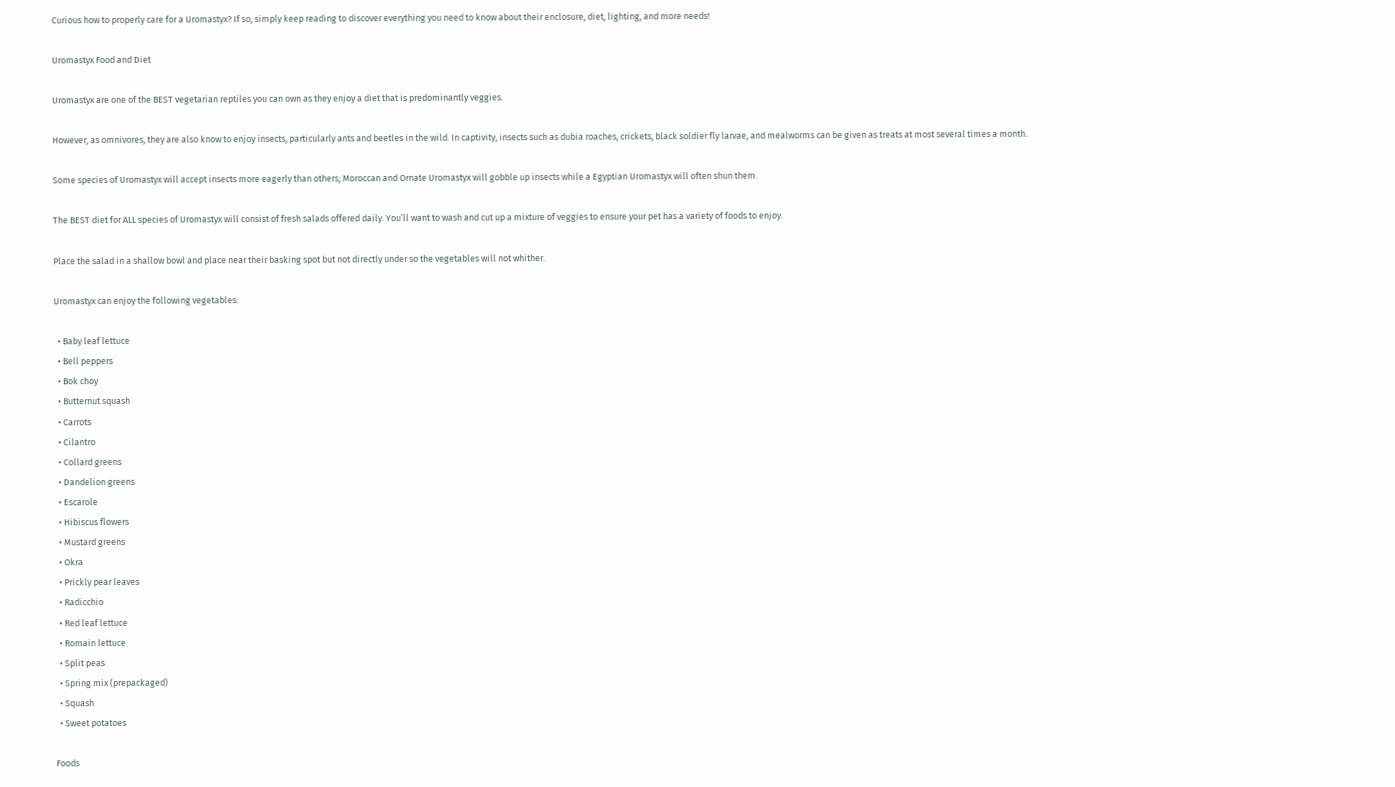Curious how to properly care for a Uromastyx? If so, simply keep reading to discover everything you need to know about their enclosure, diet, lighting, and more needs!

Uromastyx Food and Diet

Uromastyx are one of the BEST vegetarian reptiles you can own as they enjoy a diet that is predominantly veggies.

However, as omnivores, they are also know to enjoy insects, particularly ants and beetles in the wild. In captivity, insects such as dubia roaches, crickets, black soldier fly larvae, and mealworms can be given as treats at most several times a month.

Some species of Uromastyx will accept insects more eagerly than others; Moroccan and Ornate Uromastyx will gobble up insects while a Egyptian Uromastyx will often shun them.

The BEST diet for ALL species of Uromastyx will consist of fresh salads offered daily. You’ll want to wash and cut up a mixture of veggies to ensure your pet has a variety of foods to enjoy.

Place the salad in a shallow bowl and place near their basking spot but not directly under so the vegetables will not whither.

Uromastyx can enjoy the following vegetables:

  • Baby leaf lettuce
  • Bell peppers
  • Bok choy
  • Butternut squash
  • Carrots
  • Cilantro
  • Collard greens
  • Dandelion greens
  • Escarole
  • Hibiscus flowers
  • Mustard greens
  • Okra
  • Prickly pear leaves
  • Radicchio
  • Red leaf lettuce
  • Romain lettuce
  • Split peas
  • Spring mix (prepackaged)
  • Squash
  • Sweet potatoes

Foods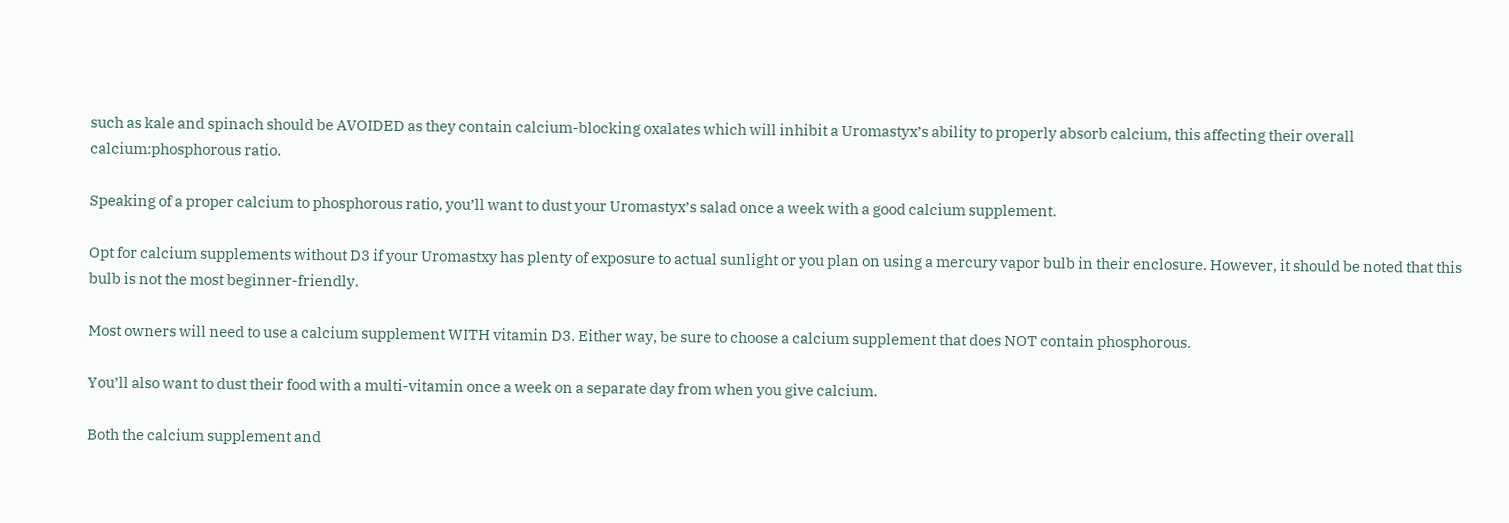such as kale and spinach should be AVOIDED as they contain calcium-blocking oxalates which will inhibit a Uromastyx’s ability to properly absorb calcium, this affecting their overall calcium:phosphorous ratio.

Speaking of a proper calcium to phosphorous ratio, you’ll want to dust your Uromastyx’s salad once a week with a good calcium supplement.

Opt for calcium supplements without D3 if your Uromastxy has plenty of exposure to actual sunlight or you plan on using a mercury vapor bulb in their enclosure. However, it should be noted that this bulb is not the most beginner-friendly.

Most owners will need to use a calcium supplement WITH vitamin D3. Either way, be sure to choose a calcium supplement that does NOT contain phosphorous.

You’ll also want to dust their food with a multi-vitamin once a week on a separate day from when you give calcium.

Both the calcium supplement and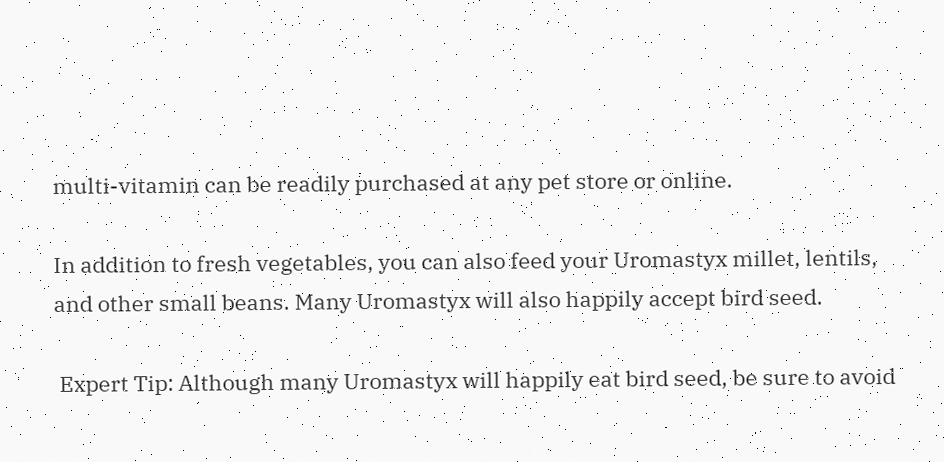multi-vitamin can be readily purchased at any pet store or online.

In addition to fresh vegetables, you can also feed your Uromastyx millet, lentils, and other small beans. Many Uromastyx will also happily accept bird seed.

 Expert Tip: Although many Uromastyx will happily eat bird seed, be sure to avoid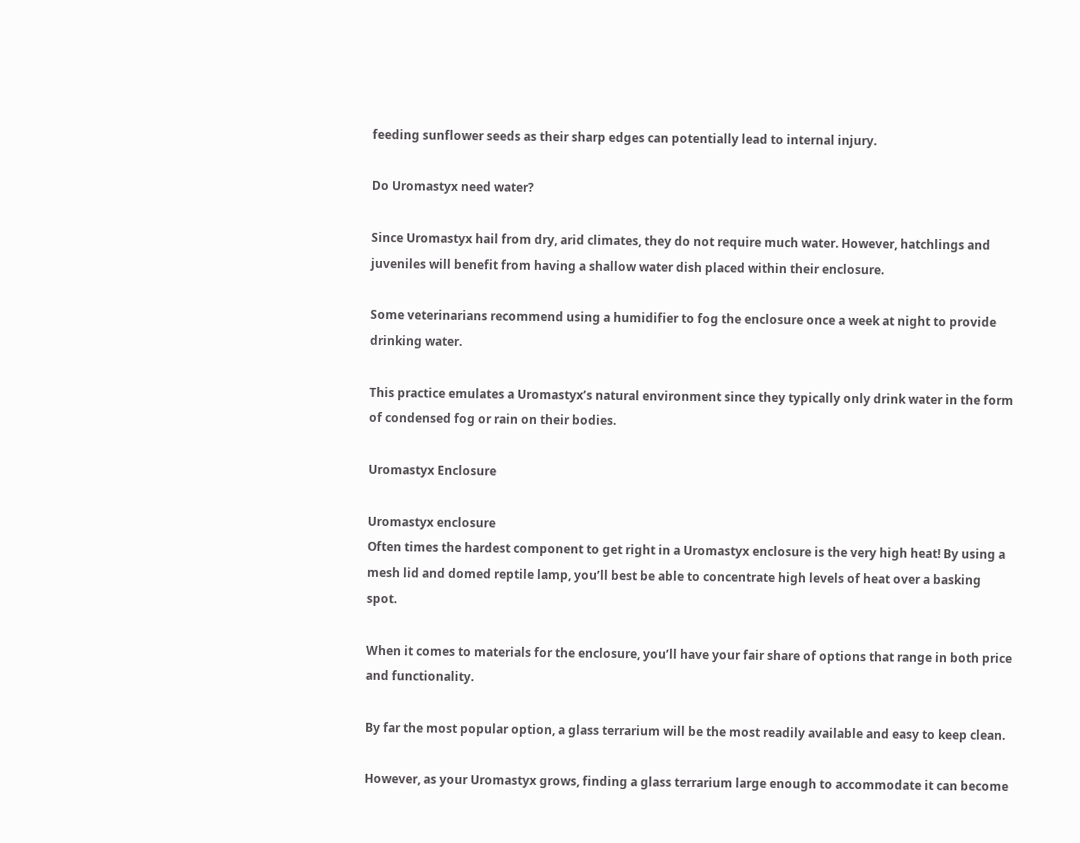feeding sunflower seeds as their sharp edges can potentially lead to internal injury.

Do Uromastyx need water?

Since Uromastyx hail from dry, arid climates, they do not require much water. However, hatchlings and juveniles will benefit from having a shallow water dish placed within their enclosure.

Some veterinarians recommend using a humidifier to fog the enclosure once a week at night to provide drinking water.

This practice emulates a Uromastyx’s natural environment since they typically only drink water in the form of condensed fog or rain on their bodies.

Uromastyx Enclosure

Uromastyx enclosure
Often times the hardest component to get right in a Uromastyx enclosure is the very high heat! By using a mesh lid and domed reptile lamp, you’ll best be able to concentrate high levels of heat over a basking spot.

When it comes to materials for the enclosure, you’ll have your fair share of options that range in both price and functionality.

By far the most popular option, a glass terrarium will be the most readily available and easy to keep clean.

However, as your Uromastyx grows, finding a glass terrarium large enough to accommodate it can become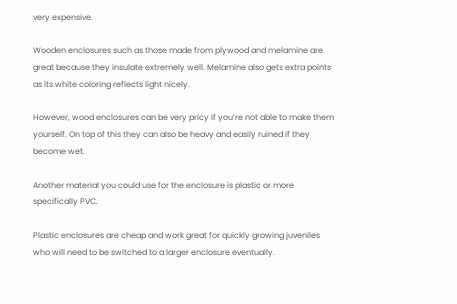very expensive.

Wooden enclosures such as those made from plywood and melamine are great because they insulate extremely well. Melamine also gets extra points as its white coloring reflects light nicely.

However, wood enclosures can be very pricy if you’re not able to make them yourself. On top of this they can also be heavy and easily ruined if they become wet.

Another material you could use for the enclosure is plastic or more specifically PVC.

Plastic enclosures are cheap and work great for quickly growing juveniles who will need to be switched to a larger enclosure eventually.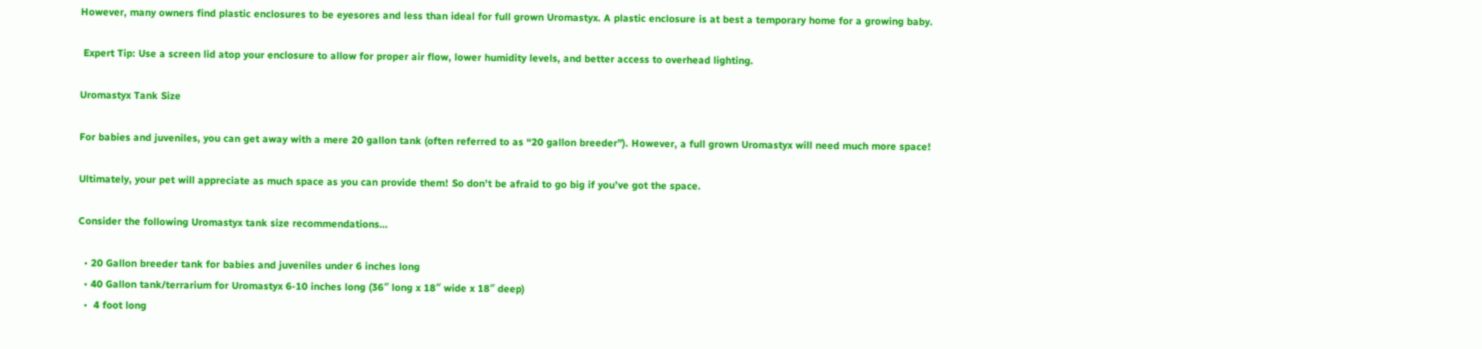However, many owners find plastic enclosures to be eyesores and less than ideal for full grown Uromastyx. A plastic enclosure is at best a temporary home for a growing baby.

 Expert Tip: Use a screen lid atop your enclosure to allow for proper air flow, lower humidity levels, and better access to overhead lighting.

Uromastyx Tank Size

For babies and juveniles, you can get away with a mere 20 gallon tank (often referred to as “20 gallon breeder”). However, a full grown Uromastyx will need much more space!

Ultimately, your pet will appreciate as much space as you can provide them! So don’t be afraid to go big if you’ve got the space.

Consider the following Uromastyx tank size recommendations…

  • 20 Gallon breeder tank for babies and juveniles under 6 inches long
  • 40 Gallon tank/terrarium for Uromastyx 6-10 inches long (36″ long x 18″ wide x 18″ deep)
  •  4 foot long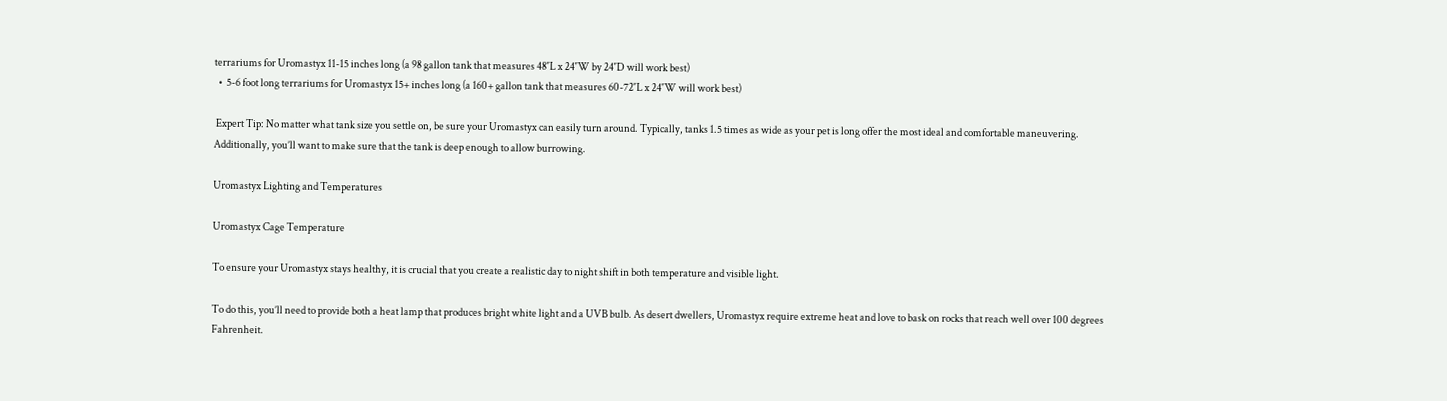terrariums for Uromastyx 11-15 inches long (a 98 gallon tank that measures 48″L x 24″W by 24″D will work best)
  •  5-6 foot long terrariums for Uromastyx 15+ inches long (a 160+ gallon tank that measures 60-72″L x 24″W will work best)

 Expert Tip: No matter what tank size you settle on, be sure your Uromastyx can easily turn around. Typically, tanks 1.5 times as wide as your pet is long offer the most ideal and comfortable maneuvering. Additionally, you’ll want to make sure that the tank is deep enough to allow burrowing.

Uromastyx Lighting and Temperatures

Uromastyx Cage Temperature

To ensure your Uromastyx stays healthy, it is crucial that you create a realistic day to night shift in both temperature and visible light.

To do this, you’ll need to provide both a heat lamp that produces bright white light and a UVB bulb. As desert dwellers, Uromastyx require extreme heat and love to bask on rocks that reach well over 100 degrees Fahrenheit.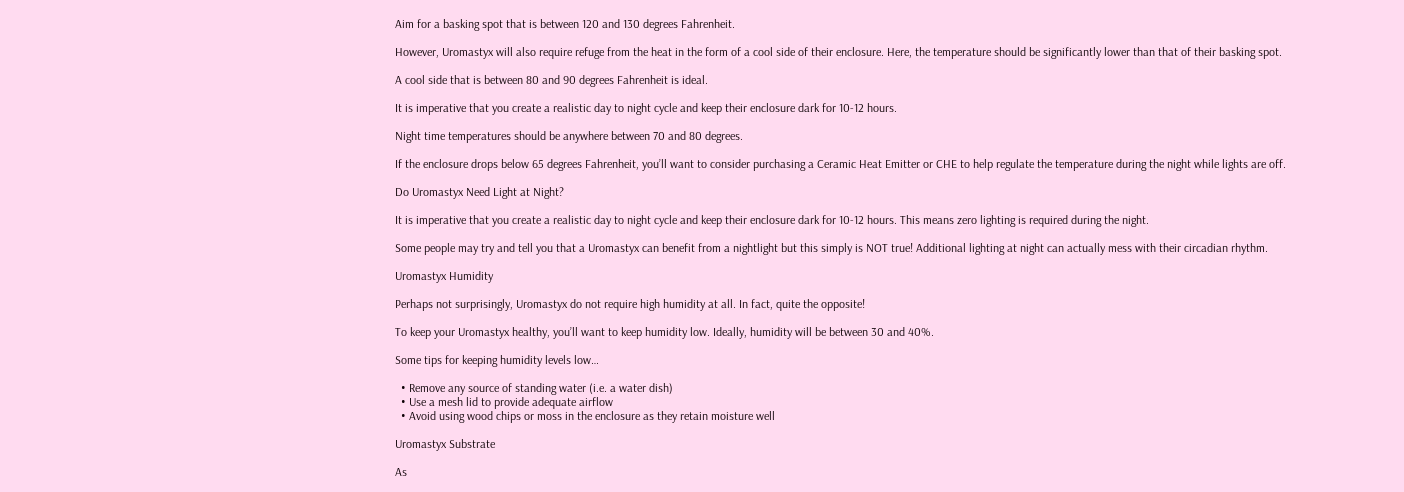Aim for a basking spot that is between 120 and 130 degrees Fahrenheit.

However, Uromastyx will also require refuge from the heat in the form of a cool side of their enclosure. Here, the temperature should be significantly lower than that of their basking spot.

A cool side that is between 80 and 90 degrees Fahrenheit is ideal.

It is imperative that you create a realistic day to night cycle and keep their enclosure dark for 10-12 hours.

Night time temperatures should be anywhere between 70 and 80 degrees.

If the enclosure drops below 65 degrees Fahrenheit, you’ll want to consider purchasing a Ceramic Heat Emitter or CHE to help regulate the temperature during the night while lights are off.

Do Uromastyx Need Light at Night?

It is imperative that you create a realistic day to night cycle and keep their enclosure dark for 10-12 hours. This means zero lighting is required during the night.

Some people may try and tell you that a Uromastyx can benefit from a nightlight but this simply is NOT true! Additional lighting at night can actually mess with their circadian rhythm.

Uromastyx Humidity

Perhaps not surprisingly, Uromastyx do not require high humidity at all. In fact, quite the opposite!

To keep your Uromastyx healthy, you’ll want to keep humidity low. Ideally, humidity will be between 30 and 40%.

Some tips for keeping humidity levels low…

  • Remove any source of standing water (i.e. a water dish)
  • Use a mesh lid to provide adequate airflow
  • Avoid using wood chips or moss in the enclosure as they retain moisture well

Uromastyx Substrate

As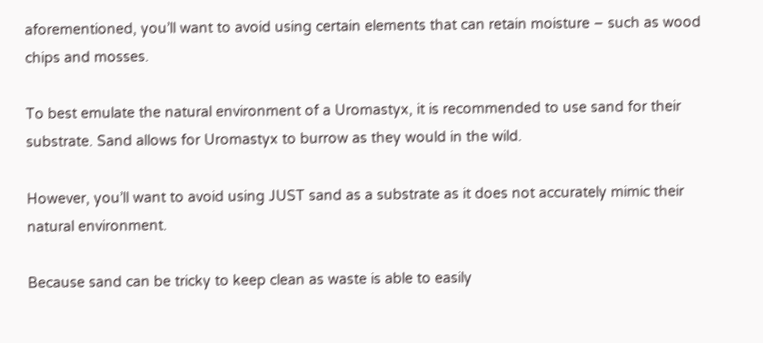aforementioned, you’ll want to avoid using certain elements that can retain moisture – such as wood chips and mosses.

To best emulate the natural environment of a Uromastyx, it is recommended to use sand for their substrate. Sand allows for Uromastyx to burrow as they would in the wild.

However, you’ll want to avoid using JUST sand as a substrate as it does not accurately mimic their natural environment.

Because sand can be tricky to keep clean as waste is able to easily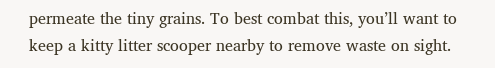permeate the tiny grains. To best combat this, you’ll want to keep a kitty litter scooper nearby to remove waste on sight.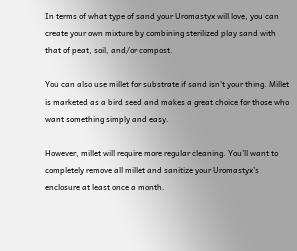In terms of what type of sand your Uromastyx will love, you can create your own mixture by combining sterilized play sand with that of peat, soil, and/or compost.

You can also use millet for substrate if sand isn’t your thing. Millet is marketed as a bird seed and makes a great choice for those who want something simply and easy.

However, millet will require more regular cleaning. You’ll want to completely remove all millet and sanitize your Uromastyx’s enclosure at least once a month.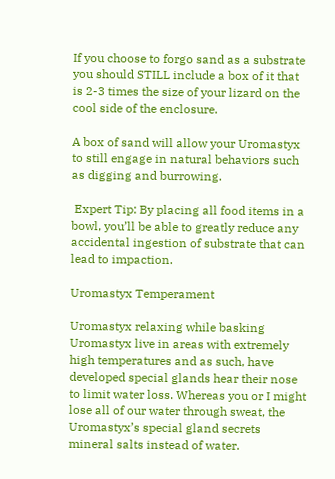If you choose to forgo sand as a substrate you should STILL include a box of it that is 2-3 times the size of your lizard on the cool side of the enclosure.

A box of sand will allow your Uromastyx to still engage in natural behaviors such as digging and burrowing.

 Expert Tip: By placing all food items in a bowl, you’ll be able to greatly reduce any accidental ingestion of substrate that can lead to impaction.

Uromastyx Temperament

Uromastyx relaxing while basking
Uromastyx live in areas with extremely high temperatures and as such, have developed special glands hear their nose to limit water loss. Whereas you or I might lose all of our water through sweat, the Uromastyx’s special gland secrets mineral salts instead of water.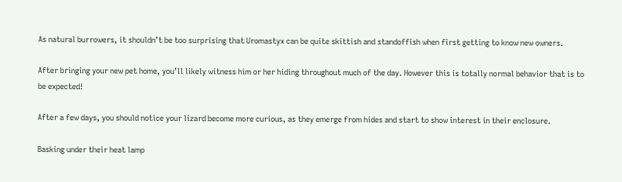As natural burrowers, it shouldn’t be too surprising that Uromastyx can be quite skittish and standoffish when first getting to know new owners.

After bringing your new pet home, you’ll likely witness him or her hiding throughout much of the day. However this is totally normal behavior that is to be expected!

After a few days, you should notice your lizard become more curious, as they emerge from hides and start to show interest in their enclosure.

Basking under their heat lamp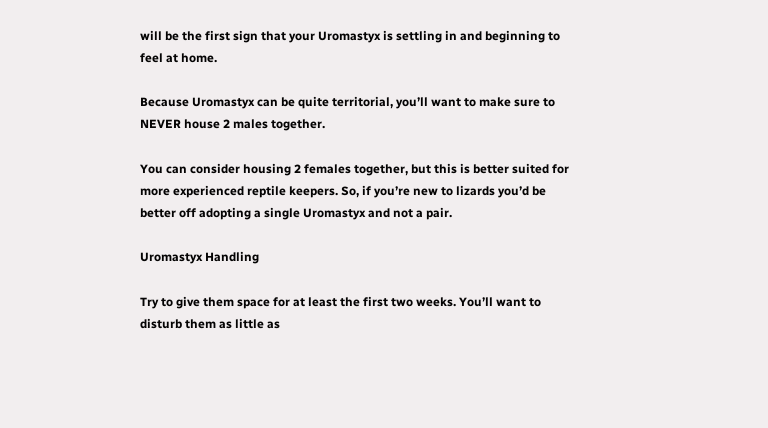will be the first sign that your Uromastyx is settling in and beginning to feel at home.

Because Uromastyx can be quite territorial, you’ll want to make sure to NEVER house 2 males together.

You can consider housing 2 females together, but this is better suited for more experienced reptile keepers. So, if you’re new to lizards you’d be better off adopting a single Uromastyx and not a pair.

Uromastyx Handling

Try to give them space for at least the first two weeks. You’ll want to disturb them as little as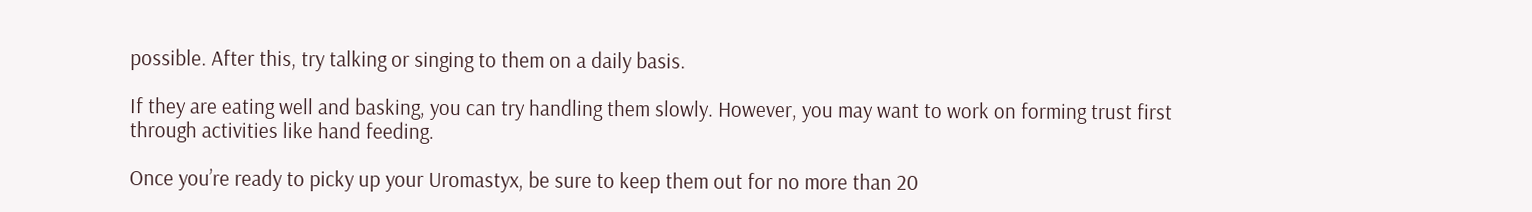possible. After this, try talking or singing to them on a daily basis.

If they are eating well and basking, you can try handling them slowly. However, you may want to work on forming trust first through activities like hand feeding.

Once you’re ready to picky up your Uromastyx, be sure to keep them out for no more than 20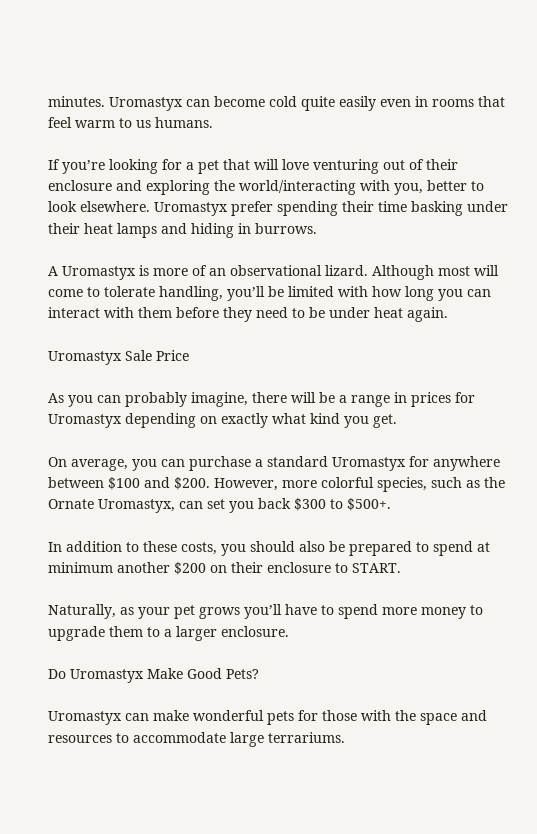minutes. Uromastyx can become cold quite easily even in rooms that feel warm to us humans.

If you’re looking for a pet that will love venturing out of their enclosure and exploring the world/interacting with you, better to look elsewhere. Uromastyx prefer spending their time basking under their heat lamps and hiding in burrows.

A Uromastyx is more of an observational lizard. Although most will come to tolerate handling, you’ll be limited with how long you can interact with them before they need to be under heat again.

Uromastyx Sale Price

As you can probably imagine, there will be a range in prices for Uromastyx depending on exactly what kind you get.

On average, you can purchase a standard Uromastyx for anywhere between $100 and $200. However, more colorful species, such as the Ornate Uromastyx, can set you back $300 to $500+.

In addition to these costs, you should also be prepared to spend at minimum another $200 on their enclosure to START.

Naturally, as your pet grows you’ll have to spend more money to upgrade them to a larger enclosure.

Do Uromastyx Make Good Pets?

Uromastyx can make wonderful pets for those with the space and resources to accommodate large terrariums.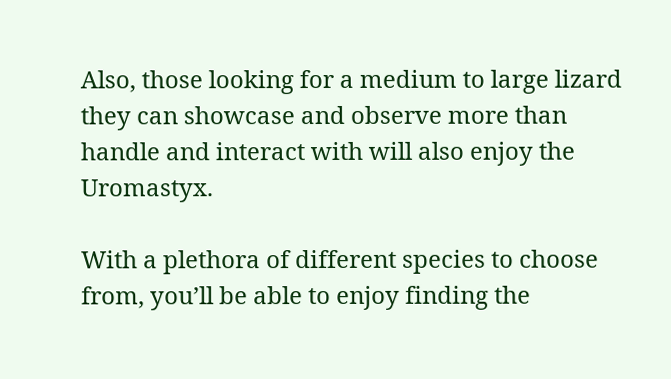Also, those looking for a medium to large lizard they can showcase and observe more than handle and interact with will also enjoy the Uromastyx.

With a plethora of different species to choose from, you’ll be able to enjoy finding the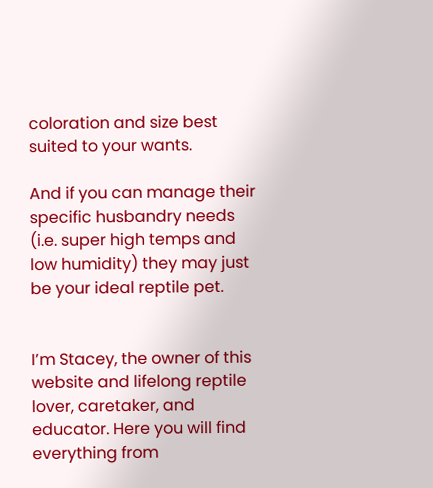coloration and size best suited to your wants.

And if you can manage their specific husbandry needs (i.e. super high temps and low humidity) they may just be your ideal reptile pet.


I’m Stacey, the owner of this website and lifelong reptile lover, caretaker, and educator. Here you will find everything from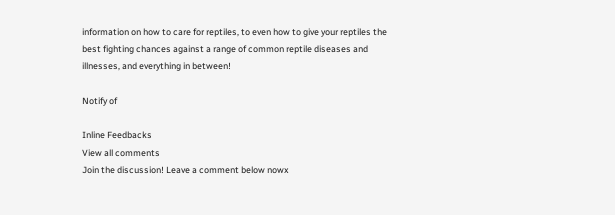information on how to care for reptiles, to even how to give your reptiles the best fighting chances against a range of common reptile diseases and illnesses, and everything in between!

Notify of

Inline Feedbacks
View all comments
Join the discussion! Leave a comment below nowx